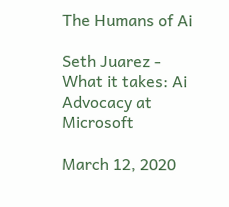The Humans of Ai

Seth Juarez - What it takes: Ai Advocacy at Microsoft

March 12, 2020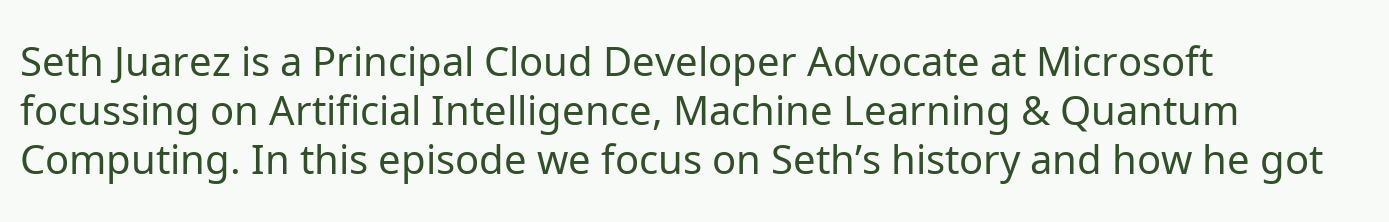Seth Juarez is a Principal Cloud Developer Advocate at Microsoft focussing on Artificial Intelligence, Machine Learning & Quantum Computing. In this episode we focus on Seth’s history and how he got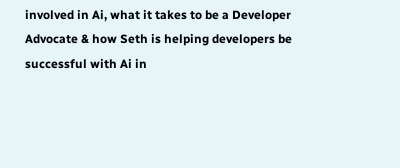involved in Ai, what it takes to be a Developer Advocate & how Seth is helping developers be successful with Ai in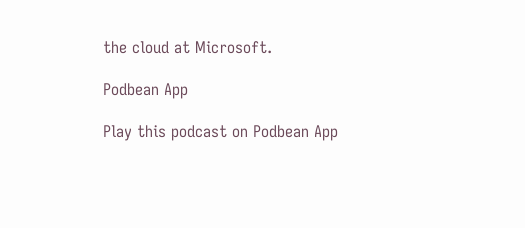the cloud at Microsoft.

Podbean App

Play this podcast on Podbean App